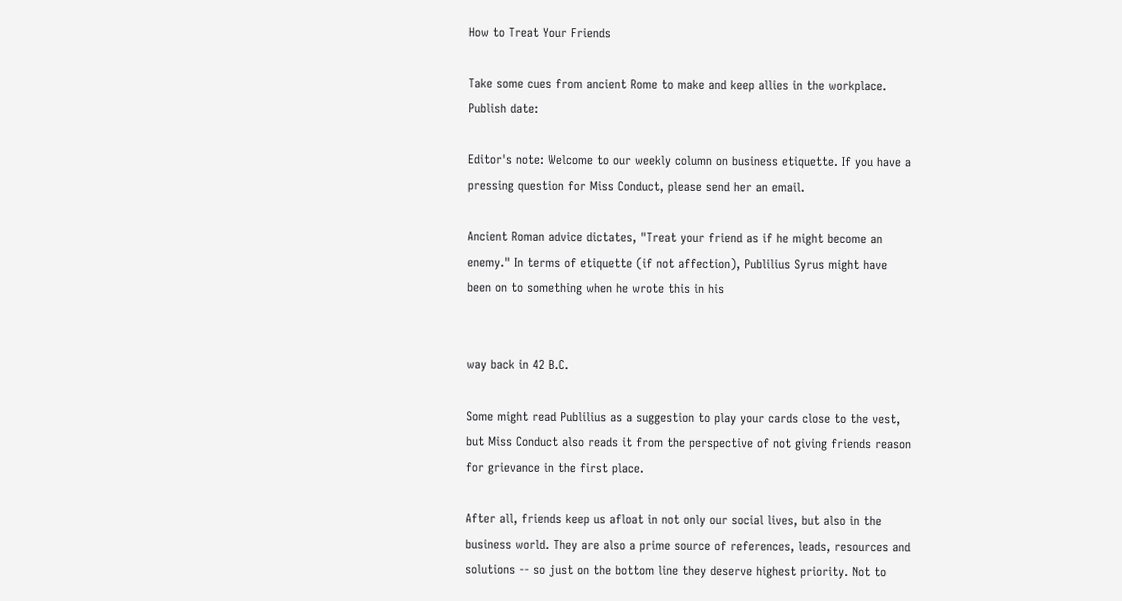How to Treat Your Friends

Take some cues from ancient Rome to make and keep allies in the workplace.
Publish date:

Editor's note: Welcome to our weekly column on business etiquette. If you have a pressing question for Miss Conduct, please send her an email.

Ancient Roman advice dictates, "Treat your friend as if he might become an enemy." In terms of etiquette (if not affection), Publilius Syrus might have been on to something when he wrote this in his


way back in 42 B.C.

Some might read Publilius as a suggestion to play your cards close to the vest, but Miss Conduct also reads it from the perspective of not giving friends reason for grievance in the first place.

After all, friends keep us afloat in not only our social lives, but also in the business world. They are also a prime source of references, leads, resources and solutions -- so just on the bottom line they deserve highest priority. Not to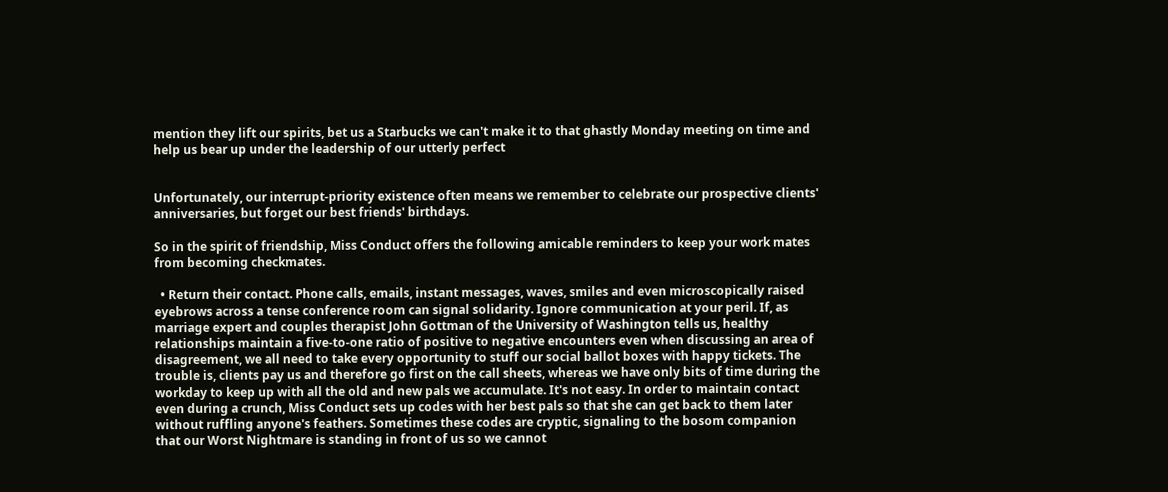mention they lift our spirits, bet us a Starbucks we can't make it to that ghastly Monday meeting on time and help us bear up under the leadership of our utterly perfect


Unfortunately, our interrupt-priority existence often means we remember to celebrate our prospective clients' anniversaries, but forget our best friends' birthdays.

So in the spirit of friendship, Miss Conduct offers the following amicable reminders to keep your work mates from becoming checkmates.

  • Return their contact. Phone calls, emails, instant messages, waves, smiles and even microscopically raised eyebrows across a tense conference room can signal solidarity. Ignore communication at your peril. If, as marriage expert and couples therapist John Gottman of the University of Washington tells us, healthy relationships maintain a five-to-one ratio of positive to negative encounters even when discussing an area of disagreement, we all need to take every opportunity to stuff our social ballot boxes with happy tickets. The trouble is, clients pay us and therefore go first on the call sheets, whereas we have only bits of time during the workday to keep up with all the old and new pals we accumulate. It's not easy. In order to maintain contact even during a crunch, Miss Conduct sets up codes with her best pals so that she can get back to them later without ruffling anyone's feathers. Sometimes these codes are cryptic, signaling to the bosom companion that our Worst Nightmare is standing in front of us so we cannot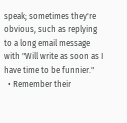speak; sometimes they're obvious, such as replying to a long email message with "Will write as soon as I have time to be funnier."
  • Remember their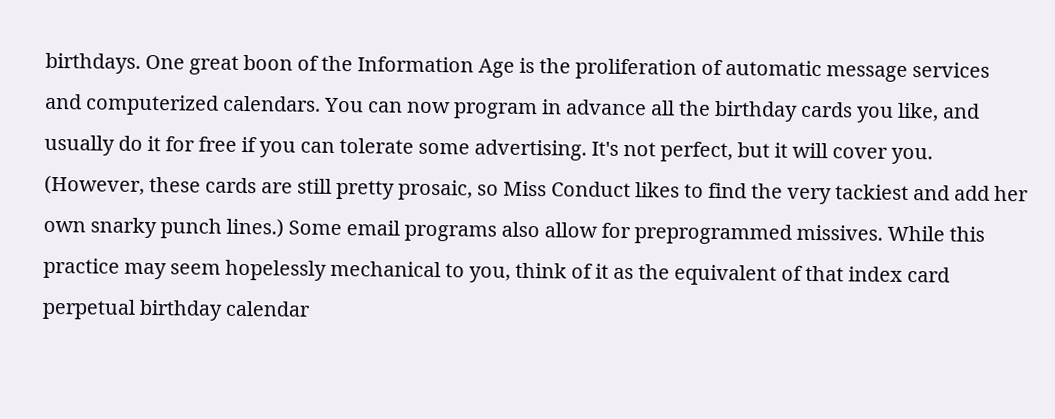birthdays. One great boon of the Information Age is the proliferation of automatic message services and computerized calendars. You can now program in advance all the birthday cards you like, and usually do it for free if you can tolerate some advertising. It's not perfect, but it will cover you. (However, these cards are still pretty prosaic, so Miss Conduct likes to find the very tackiest and add her own snarky punch lines.) Some email programs also allow for preprogrammed missives. While this practice may seem hopelessly mechanical to you, think of it as the equivalent of that index card perpetual birthday calendar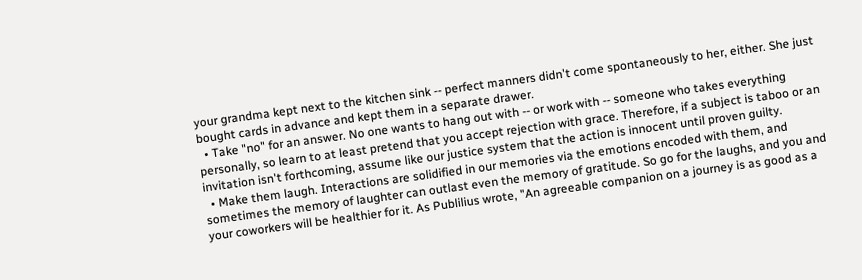your grandma kept next to the kitchen sink -- perfect manners didn't come spontaneously to her, either. She just bought cards in advance and kept them in a separate drawer.
  • Take "no" for an answer. No one wants to hang out with -- or work with -- someone who takes everything personally, so learn to at least pretend that you accept rejection with grace. Therefore, if a subject is taboo or an invitation isn't forthcoming, assume like our justice system that the action is innocent until proven guilty.
  • Make them laugh. Interactions are solidified in our memories via the emotions encoded with them, and sometimes the memory of laughter can outlast even the memory of gratitude. So go for the laughs, and you and your coworkers will be healthier for it. As Publilius wrote, "An agreeable companion on a journey is as good as a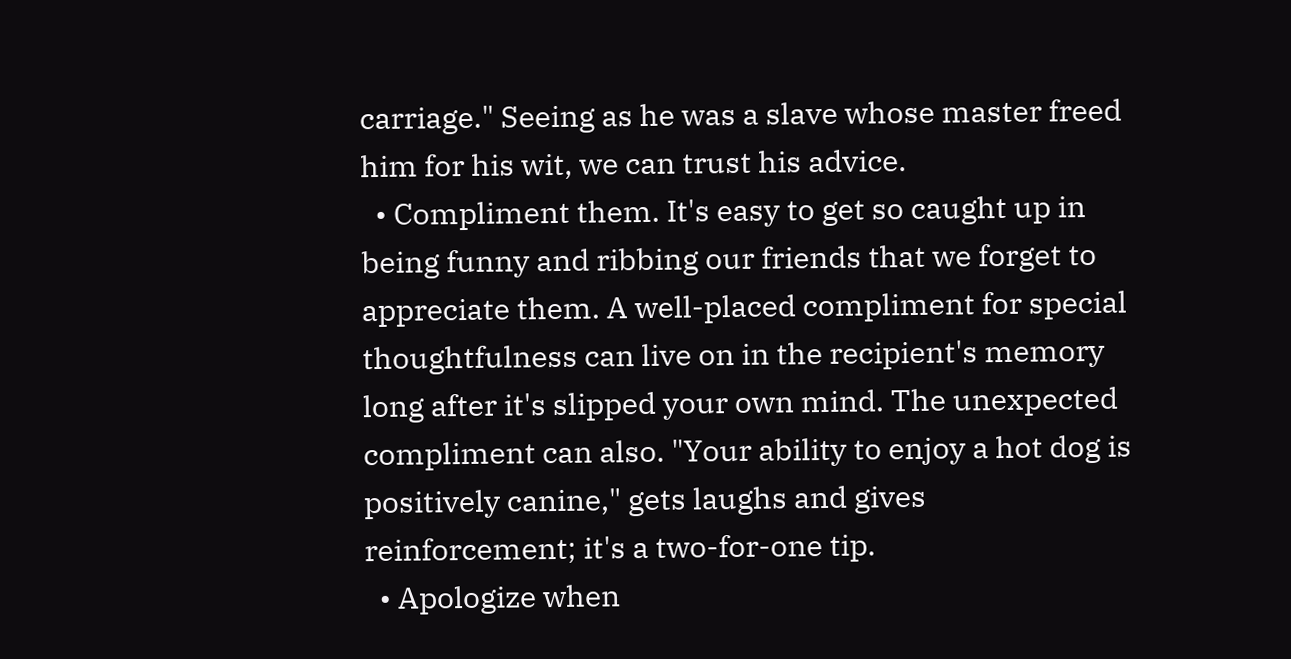carriage." Seeing as he was a slave whose master freed him for his wit, we can trust his advice.
  • Compliment them. It's easy to get so caught up in being funny and ribbing our friends that we forget to appreciate them. A well-placed compliment for special thoughtfulness can live on in the recipient's memory long after it's slipped your own mind. The unexpected compliment can also. "Your ability to enjoy a hot dog is positively canine," gets laughs and gives reinforcement; it's a two-for-one tip.
  • Apologize when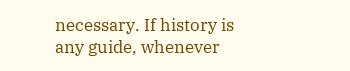necessary. If history is any guide, whenever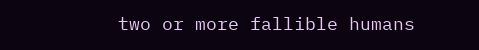two or more fallible humans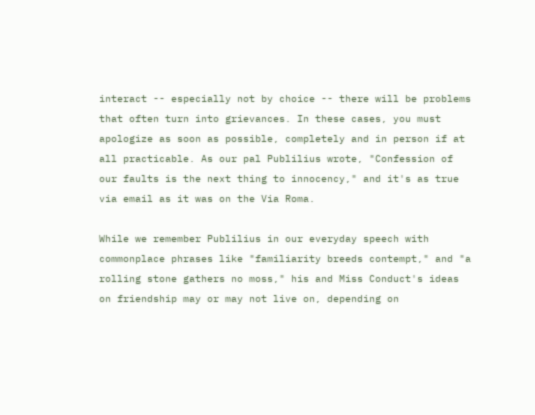interact -- especially not by choice -- there will be problems that often turn into grievances. In these cases, you must apologize as soon as possible, completely and in person if at all practicable. As our pal Publilius wrote, "Confession of our faults is the next thing to innocency," and it's as true via email as it was on the Via Roma.

While we remember Publilius in our everyday speech with commonplace phrases like "familiarity breeds contempt," and "a rolling stone gathers no moss," his and Miss Conduct's ideas on friendship may or may not live on, depending on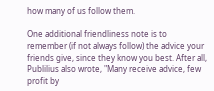how many of us follow them.

One additional friendliness note is to remember (if not always follow) the advice your friends give, since they know you best. After all, Publilius also wrote, "Many receive advice, few profit by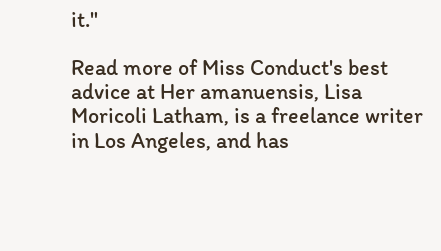it."

Read more of Miss Conduct's best advice at Her amanuensis, Lisa Moricoli Latham, is a freelance writer in Los Angeles, and has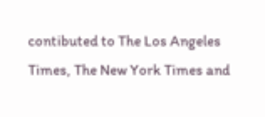contibuted to The Los Angeles Times, The New York Times and